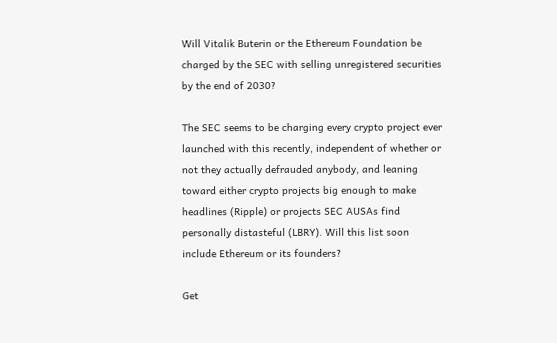Will Vitalik Buterin or the Ethereum Foundation be charged by the SEC with selling unregistered securities by the end of 2030?

The SEC seems to be charging every crypto project ever launched with this recently, independent of whether or not they actually defrauded anybody, and leaning toward either crypto projects big enough to make headlines (Ripple) or projects SEC AUSAs find personally distasteful (LBRY). Will this list soon include Ethereum or its founders?

Get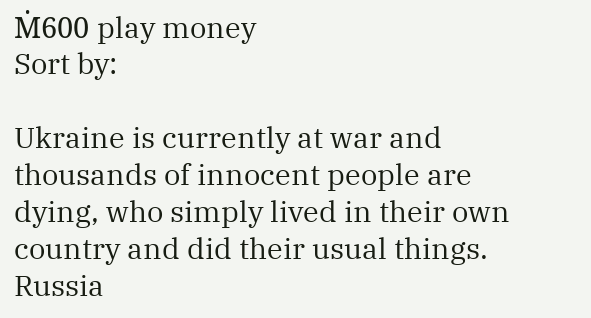Ṁ600 play money
Sort by:

Ukraine is currently at war and thousands of innocent people are dying, who simply lived in their own country and did their usual things. Russia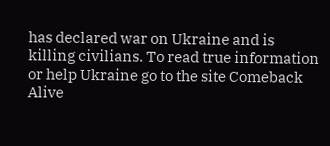has declared war on Ukraine and is killing civilians. To read true information or help Ukraine go to the site Comeback Alive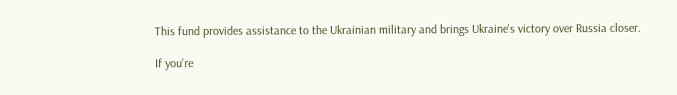This fund provides assistance to the Ukrainian military and brings Ukraine's victory over Russia closer.

If you're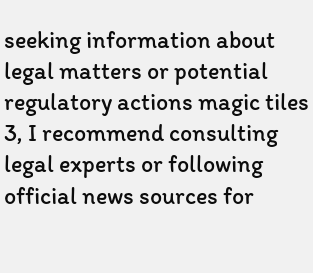seeking information about legal matters or potential regulatory actions magic tiles 3, I recommend consulting legal experts or following official news sources for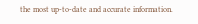the most up-to-date and accurate information.